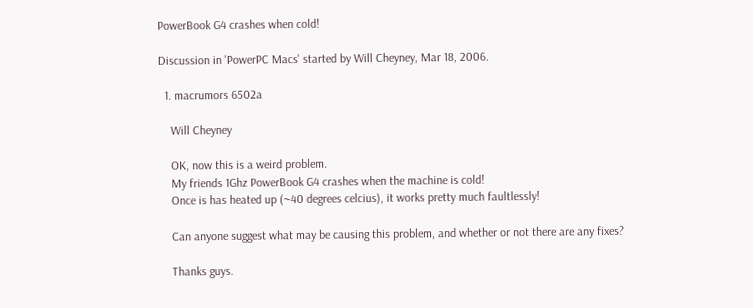PowerBook G4 crashes when cold!

Discussion in 'PowerPC Macs' started by Will Cheyney, Mar 18, 2006.

  1. macrumors 6502a

    Will Cheyney

    OK, now this is a weird problem.
    My friends 1Ghz PowerBook G4 crashes when the machine is cold!
    Once is has heated up (~40 degrees celcius), it works pretty much faultlessly!

    Can anyone suggest what may be causing this problem, and whether or not there are any fixes?

    Thanks guys.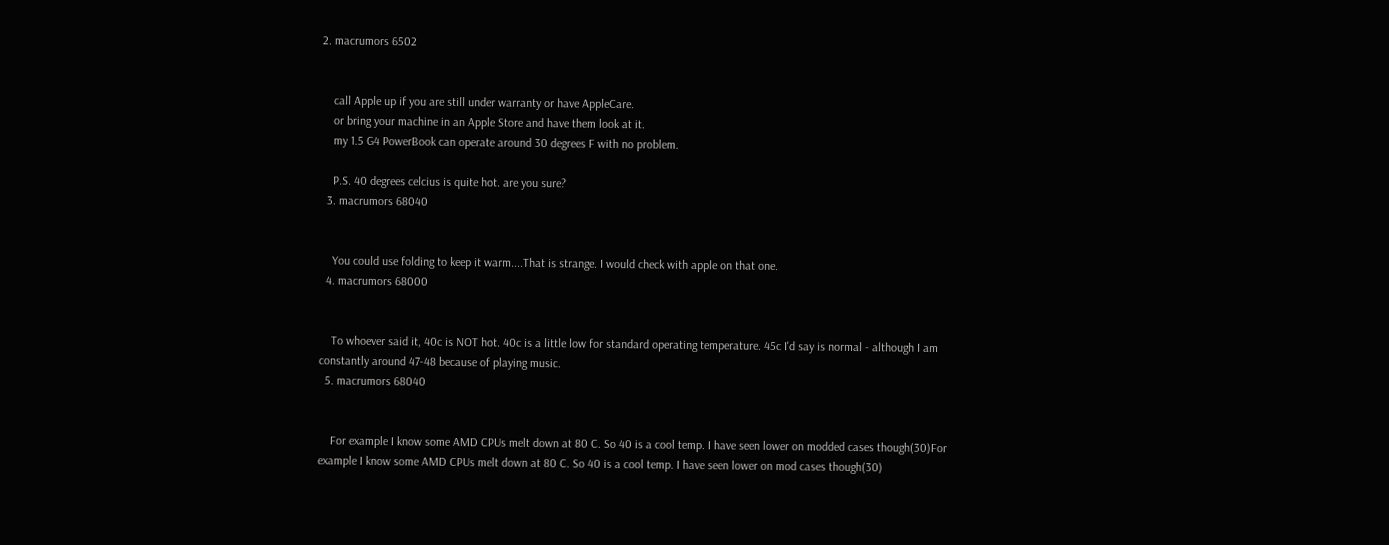2. macrumors 6502


    call Apple up if you are still under warranty or have AppleCare.
    or bring your machine in an Apple Store and have them look at it.
    my 1.5 G4 PowerBook can operate around 30 degrees F with no problem.

    P.S. 40 degrees celcius is quite hot. are you sure?
  3. macrumors 68040


    You could use folding to keep it warm....That is strange. I would check with apple on that one.
  4. macrumors 68000


    To whoever said it, 40c is NOT hot. 40c is a little low for standard operating temperature. 45c I'd say is normal - although I am constantly around 47-48 because of playing music.
  5. macrumors 68040


    For example I know some AMD CPUs melt down at 80 C. So 40 is a cool temp. I have seen lower on modded cases though(30)For example I know some AMD CPUs melt down at 80 C. So 40 is a cool temp. I have seen lower on mod cases though(30)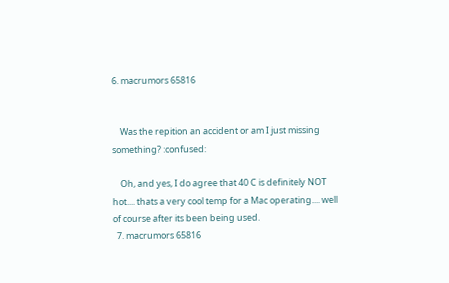6. macrumors 65816


    Was the repition an accident or am I just missing something? :confused:

    Oh, and yes, I do agree that 40 C is definitely NOT hot.... thats a very cool temp for a Mac operating.... well of course after its been being used.
  7. macrumors 65816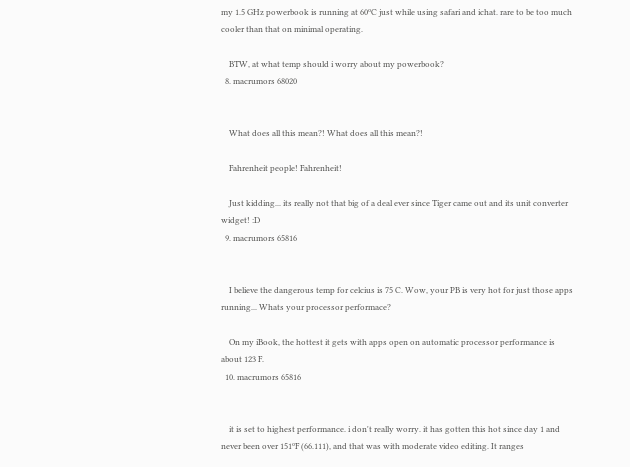my 1.5 GHz powerbook is running at 60ºC just while using safari and ichat. rare to be too much cooler than that on minimal operating.

    BTW, at what temp should i worry about my powerbook?
  8. macrumors 68020


    What does all this mean?! What does all this mean?!

    Fahrenheit people! Fahrenheit!

    Just kidding... its really not that big of a deal ever since Tiger came out and its unit converter widget! :D
  9. macrumors 65816


    I believe the dangerous temp for celcius is 75 C. Wow, your PB is very hot for just those apps running... Whats your processor performace?

    On my iBook, the hottest it gets with apps open on automatic processor performance is about 123 F.
  10. macrumors 65816


    it is set to highest performance. i don't really worry. it has gotten this hot since day 1 and never been over 151ºF (66.111), and that was with moderate video editing. It ranges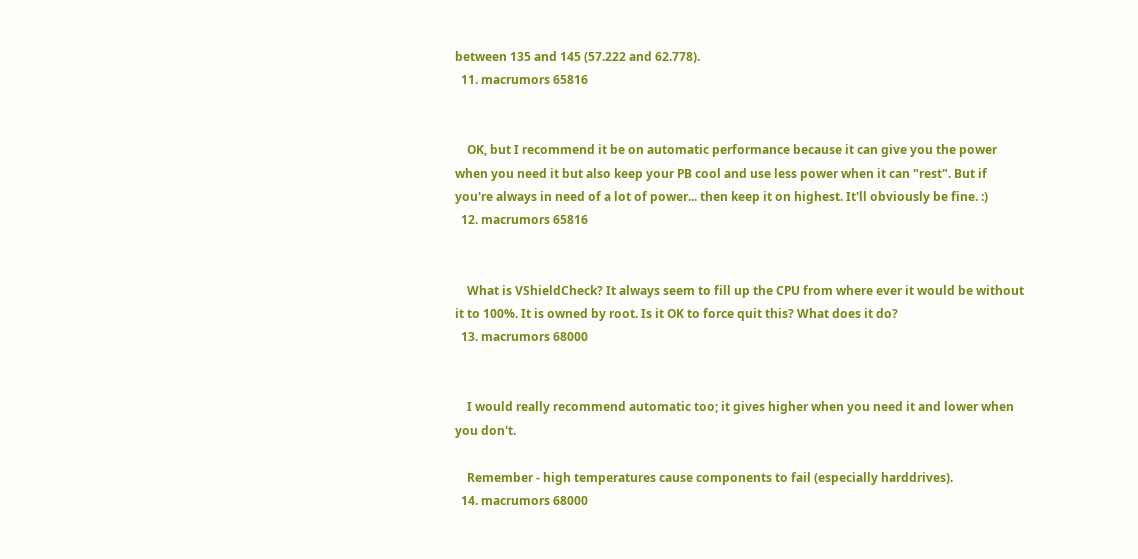between 135 and 145 (57.222 and 62.778).
  11. macrumors 65816


    OK, but I recommend it be on automatic performance because it can give you the power when you need it but also keep your PB cool and use less power when it can "rest". But if you're always in need of a lot of power... then keep it on highest. It'll obviously be fine. :)
  12. macrumors 65816


    What is VShieldCheck? It always seem to fill up the CPU from where ever it would be without it to 100%. It is owned by root. Is it OK to force quit this? What does it do?
  13. macrumors 68000


    I would really recommend automatic too; it gives higher when you need it and lower when you don't.

    Remember - high temperatures cause components to fail (especially harddrives).
  14. macrumors 68000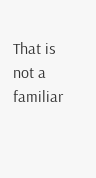That is not a familiar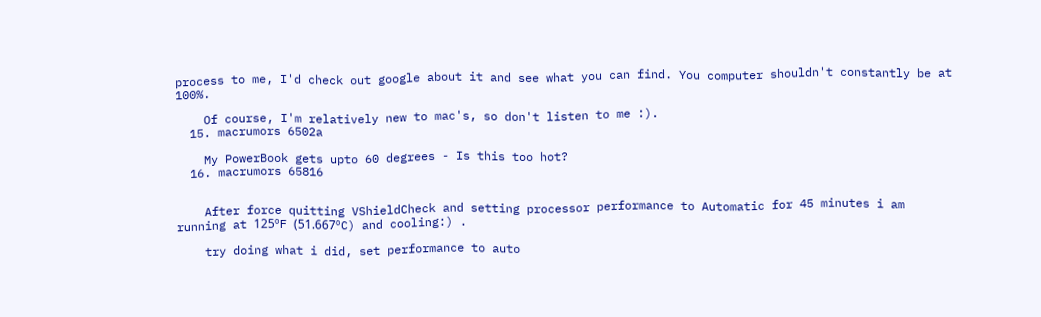process to me, I'd check out google about it and see what you can find. You computer shouldn't constantly be at 100%.

    Of course, I'm relatively new to mac's, so don't listen to me :).
  15. macrumors 6502a

    My PowerBook gets upto 60 degrees - Is this too hot?
  16. macrumors 65816


    After force quitting VShieldCheck and setting processor performance to Automatic for 45 minutes i am running at 125ºF (51.667ºC) and cooling:) .

    try doing what i did, set performance to auto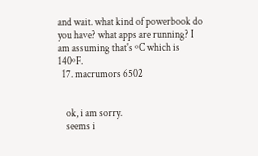and wait. what kind of powerbook do you have? what apps are running? I am assuming that's ºC which is 140ºF.
  17. macrumors 6502


    ok, i am sorry.
    seems i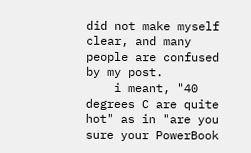did not make myself clear, and many people are confused by my post.
    i meant, "40 degrees C are quite hot" as in "are you sure your PowerBook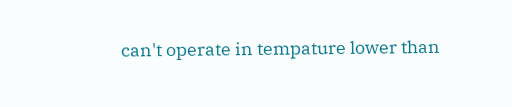can't operate in tempature lower than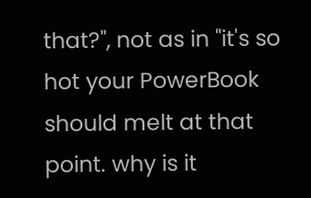that?", not as in "it's so hot your PowerBook should melt at that point. why is it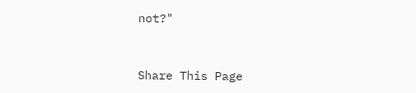not?"


Share This Page